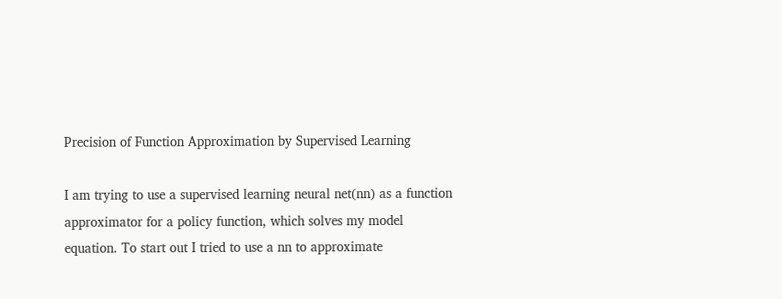Precision of Function Approximation by Supervised Learning

I am trying to use a supervised learning neural net(nn) as a function approximator for a policy function, which solves my model equation. To start out I tried to use a nn to approximate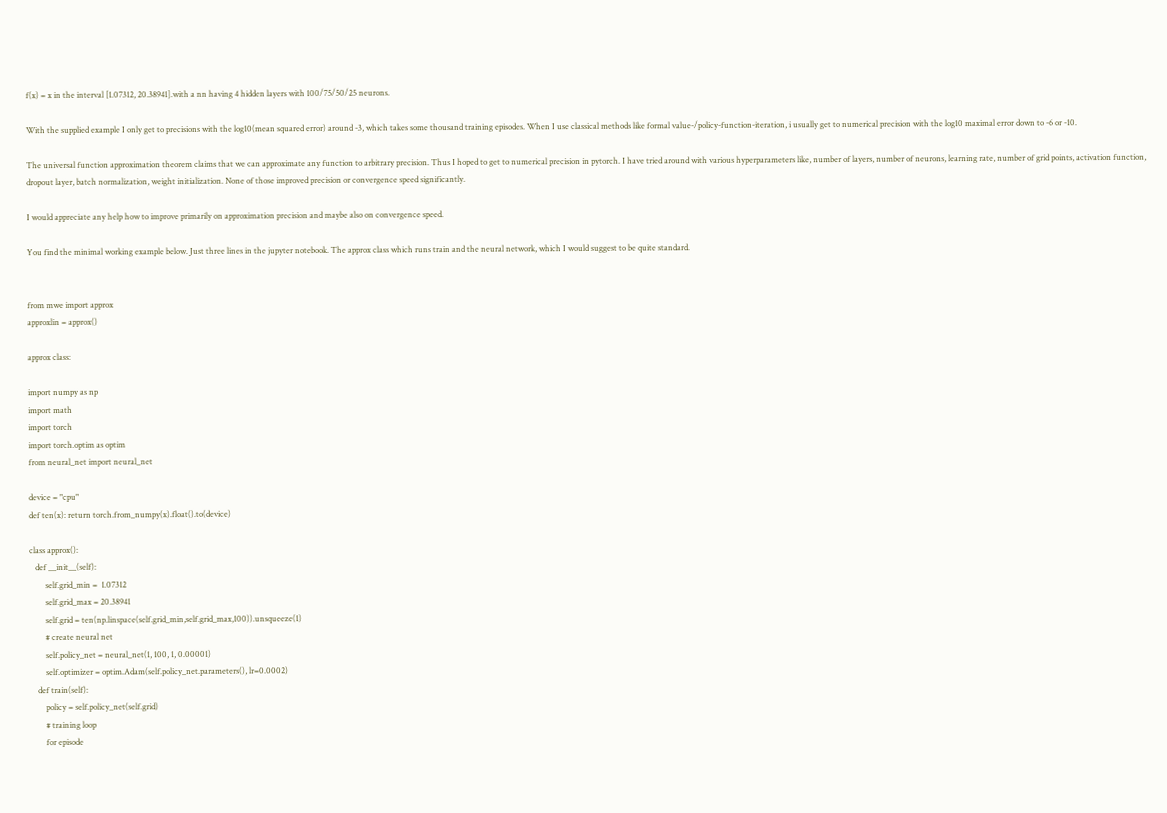f(x) = x in the interval [1.07312, 20.38941].with a nn having 4 hidden layers with 100/75/50/25 neurons.

With the supplied example I only get to precisions with the log10(mean squared error) around -3, which takes some thousand training episodes. When I use classical methods like formal value-/policy-function-iteration, i usually get to numerical precision with the log10 maximal error down to -6 or -10.

The universal function approximation theorem claims that we can approximate any function to arbitrary precision. Thus I hoped to get to numerical precision in pytorch. I have tried around with various hyperparameters like, number of layers, number of neurons, learning rate, number of grid points, activation function, dropout layer, batch normalization, weight initialization. None of those improved precision or convergence speed significantly.

I would appreciate any help how to improve primarily on approximation precision and maybe also on convergence speed.

You find the minimal working example below. Just three lines in the jupyter notebook. The approx class which runs train and the neural network, which I would suggest to be quite standard.


from mwe import approx
approxlin = approx()

approx class:

import numpy as np
import math
import torch
import torch.optim as optim
from neural_net import neural_net

device = "cpu"
def ten(x): return torch.from_numpy(x).float().to(device)

class approx():
   def __init__(self):
        self.grid_min =  1.07312
        self.grid_max = 20.38941
        self.grid = ten(np.linspace(self.grid_min,self.grid_max,100)).unsqueeze(1)
        # create neural net
        self.policy_net = neural_net(1, 100, 1, 0.00001)
        self.optimizer = optim.Adam(self.policy_net.parameters(), lr=0.0002)
    def train(self):
        policy = self.policy_net(self.grid)
        # training loop
        for episode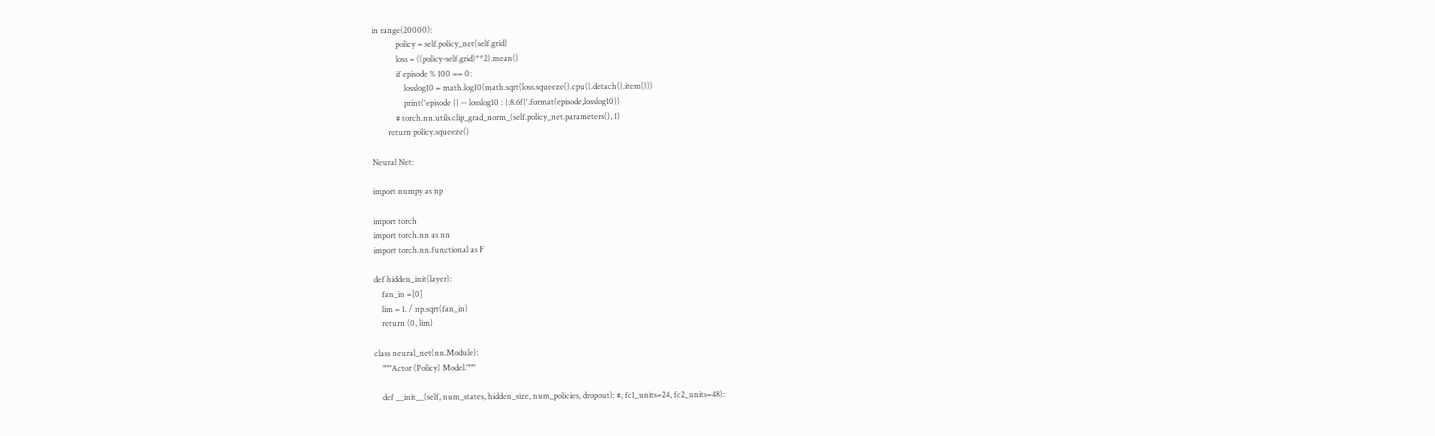in range(20000):
            policy = self.policy_net(self.grid)
            loss = ((policy-self.grid)**2).mean()
            if episode % 100 == 0:
                losslog10 = math.log10(math.sqrt(loss.squeeze().cpu().detach().item()))
                print('episode {} -- losslog10 : {:8.6f}'.format(episode,losslog10))
            # torch.nn.utils.clip_grad_norm_(self.policy_net.parameters(), 1)
        return policy.squeeze()

Neural Net:

import numpy as np

import torch
import torch.nn as nn
import torch.nn.functional as F

def hidden_init(layer):
    fan_in =[0]
    lim = 1. / np.sqrt(fan_in)
    return (0, lim)

class neural_net(nn.Module):
    """Actor (Policy) Model."""

    def __init__(self, num_states, hidden_size, num_policies, dropout): #, fc1_units=24, fc2_units=48):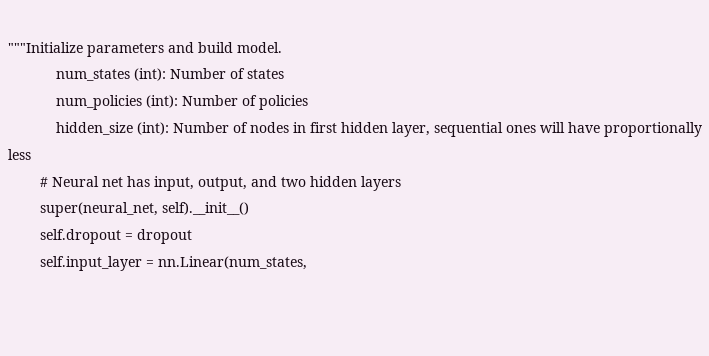"""Initialize parameters and build model.
            num_states (int): Number of states
            num_policies (int): Number of policies
            hidden_size (int): Number of nodes in first hidden layer, sequential ones will have proportionally less
        # Neural net has input, output, and two hidden layers
        super(neural_net, self).__init__()
        self.dropout = dropout
        self.input_layer = nn.Linear(num_states,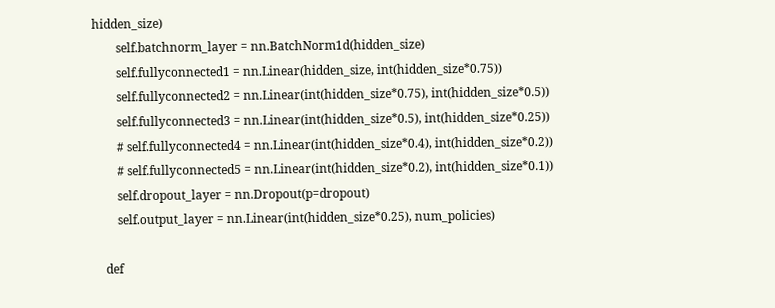hidden_size)
        self.batchnorm_layer = nn.BatchNorm1d(hidden_size)
        self.fullyconnected1 = nn.Linear(hidden_size, int(hidden_size*0.75))
        self.fullyconnected2 = nn.Linear(int(hidden_size*0.75), int(hidden_size*0.5))
        self.fullyconnected3 = nn.Linear(int(hidden_size*0.5), int(hidden_size*0.25))
        # self.fullyconnected4 = nn.Linear(int(hidden_size*0.4), int(hidden_size*0.2))
        # self.fullyconnected5 = nn.Linear(int(hidden_size*0.2), int(hidden_size*0.1))
        self.dropout_layer = nn.Dropout(p=dropout)
        self.output_layer = nn.Linear(int(hidden_size*0.25), num_policies)

    def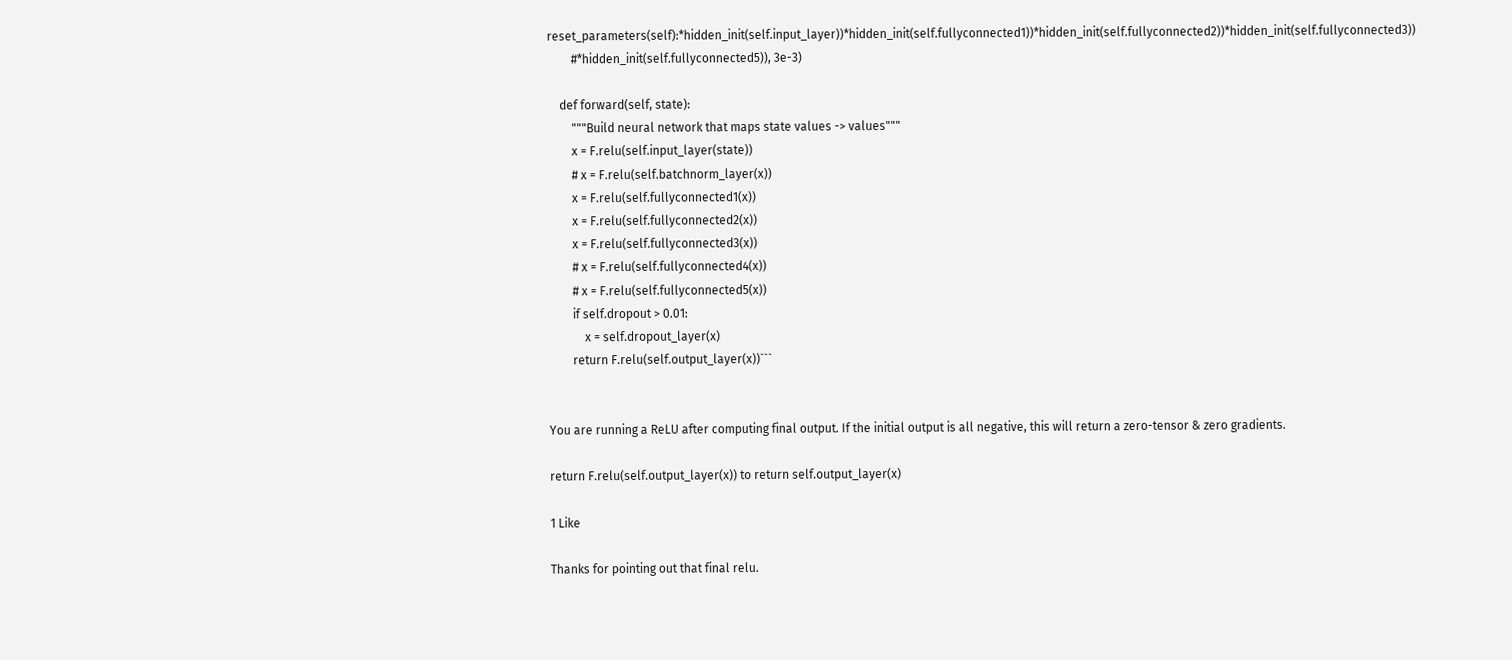reset_parameters(self):*hidden_init(self.input_layer))*hidden_init(self.fullyconnected1))*hidden_init(self.fullyconnected2))*hidden_init(self.fullyconnected3))
        #*hidden_init(self.fullyconnected5)), 3e-3)

    def forward(self, state):
        """Build neural network that maps state values -> values"""
        x = F.relu(self.input_layer(state))
        # x = F.relu(self.batchnorm_layer(x))
        x = F.relu(self.fullyconnected1(x))
        x = F.relu(self.fullyconnected2(x))
        x = F.relu(self.fullyconnected3(x))
        # x = F.relu(self.fullyconnected4(x))
        # x = F.relu(self.fullyconnected5(x))
        if self.dropout > 0.01:
            x = self.dropout_layer(x)
        return F.relu(self.output_layer(x))```


You are running a ReLU after computing final output. If the initial output is all negative, this will return a zero-tensor & zero gradients.

return F.relu(self.output_layer(x)) to return self.output_layer(x)

1 Like

Thanks for pointing out that final relu.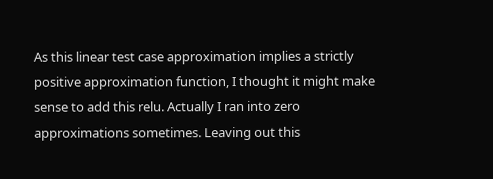As this linear test case approximation implies a strictly positive approximation function, I thought it might make sense to add this relu. Actually I ran into zero approximations sometimes. Leaving out this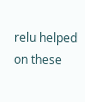relu helped on these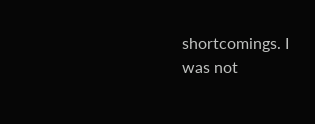shortcomings. I was not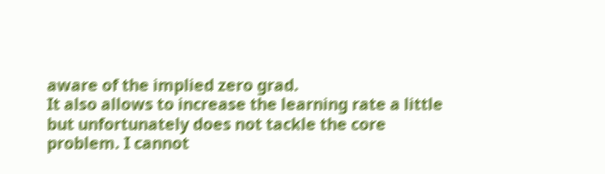aware of the implied zero grad.
It also allows to increase the learning rate a little but unfortunately does not tackle the core problem. I cannot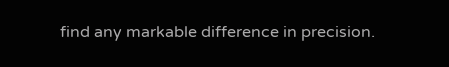find any markable difference in precision.